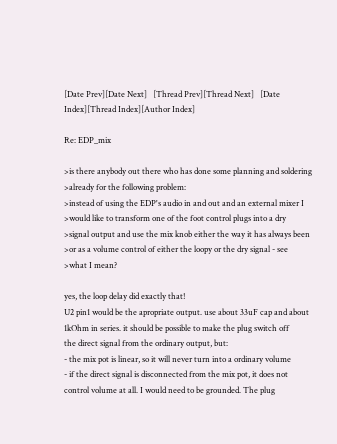[Date Prev][Date Next]   [Thread Prev][Thread Next]   [Date Index][Thread Index][Author Index]

Re: EDP_mix

>is there anybody out there who has done some planning and soldering
>already for the following problem:
>instead of using the EDP's audio in and out and an external mixer I
>would like to transform one of the foot control plugs into a dry
>signal output and use the mix knob either the way it has always been
>or as a volume control of either the loopy or the dry signal - see
>what I mean?

yes, the loop delay did exactly that!
U2 pin1 would be the apropriate output. use about 33uF cap and about
1kOhm in series. it should be possible to make the plug switch off
the direct signal from the ordinary output, but:
- the mix pot is linear, so it will never turn into a ordinary volume
- if the direct signal is disconnected from the mix pot, it does not
control volume at all. I would need to be grounded. The plug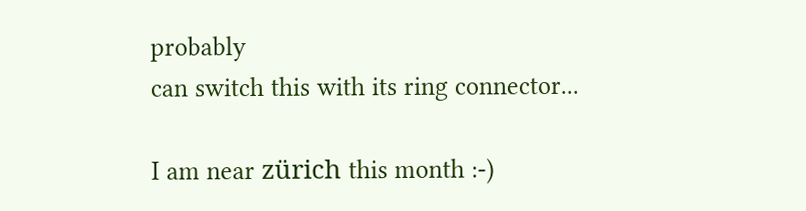probably
can switch this with its ring connector...

I am near zürich this month :-)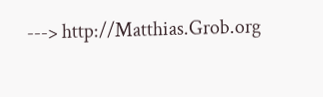---> http://Matthias.Grob.org